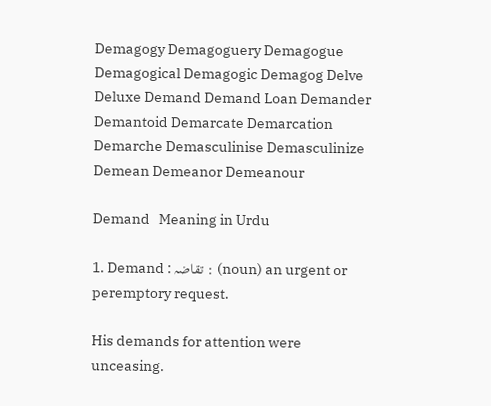Demagogy Demagoguery Demagogue Demagogical Demagogic Demagog Delve Deluxe Demand Demand Loan Demander Demantoid Demarcate Demarcation Demarche Demasculinise Demasculinize Demean Demeanor Demeanour

Demand   Meaning in Urdu

1. Demand : تقاضہ : (noun) an urgent or peremptory request.

His demands for attention were unceasing.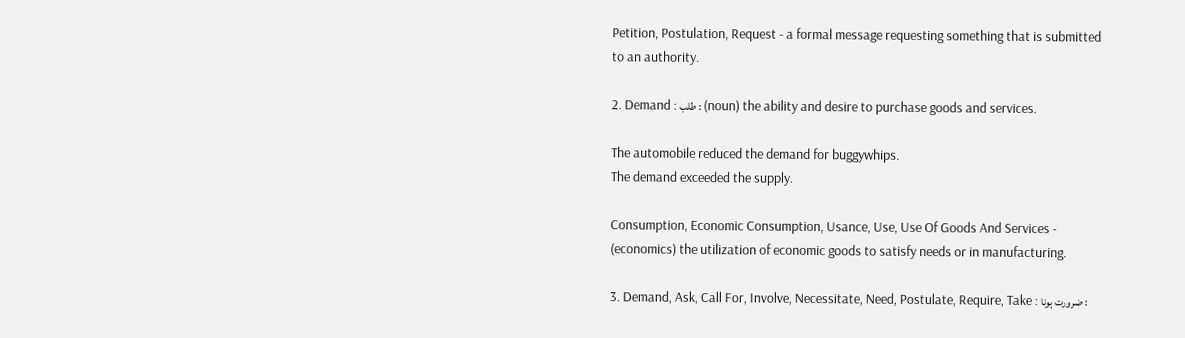Petition, Postulation, Request - a formal message requesting something that is submitted to an authority.

2. Demand : طلب : (noun) the ability and desire to purchase goods and services.

The automobile reduced the demand for buggywhips.
The demand exceeded the supply.

Consumption, Economic Consumption, Usance, Use, Use Of Goods And Services - (economics) the utilization of economic goods to satisfy needs or in manufacturing.

3. Demand, Ask, Call For, Involve, Necessitate, Need, Postulate, Require, Take : ضرورت ہونا :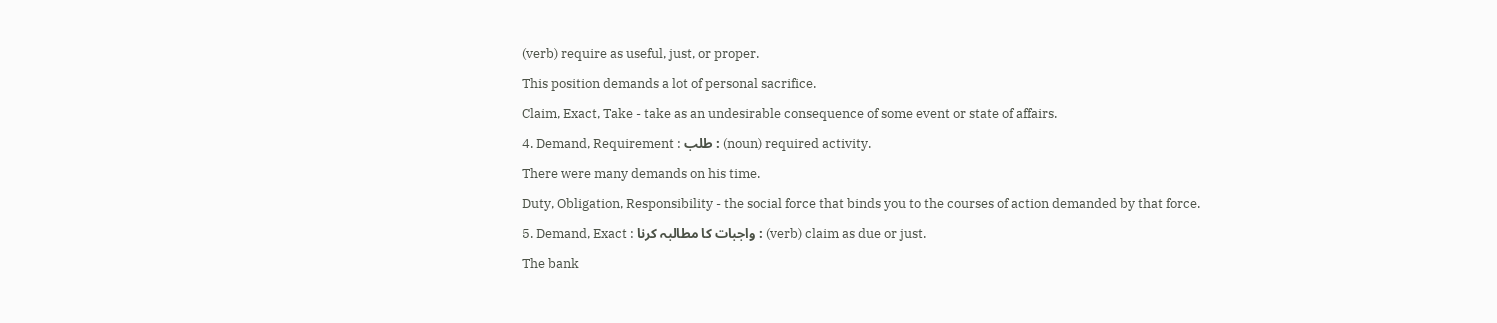(verb) require as useful, just, or proper.

This position demands a lot of personal sacrifice.

Claim, Exact, Take - take as an undesirable consequence of some event or state of affairs.

4. Demand, Requirement : طلب : (noun) required activity.

There were many demands on his time.

Duty, Obligation, Responsibility - the social force that binds you to the courses of action demanded by that force.

5. Demand, Exact : واجبات کا مطالبہ کرنا : (verb) claim as due or just.

The bank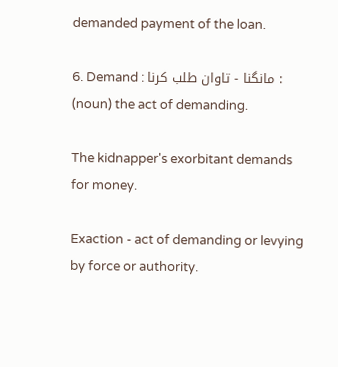demanded payment of the loan.

6. Demand : مانگنا - تاوان طلب کرنا : (noun) the act of demanding.

The kidnapper's exorbitant demands for money.

Exaction - act of demanding or levying by force or authority.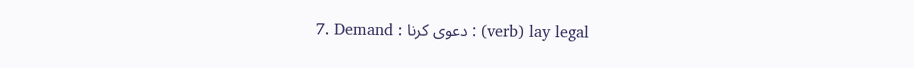7. Demand : دعوی کرنا : (verb) lay legal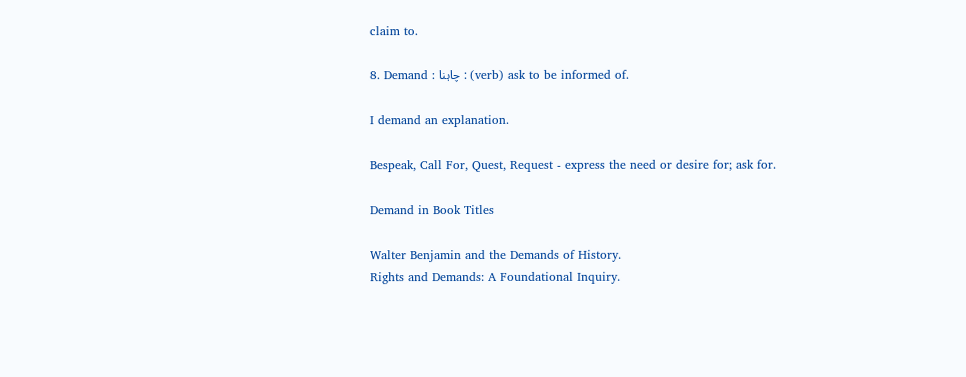claim to.

8. Demand : چاہنا : (verb) ask to be informed of.

I demand an explanation.

Bespeak, Call For, Quest, Request - express the need or desire for; ask for.

Demand in Book Titles

Walter Benjamin and the Demands of History.
Rights and Demands: A Foundational Inquiry.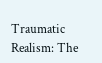Traumatic Realism: The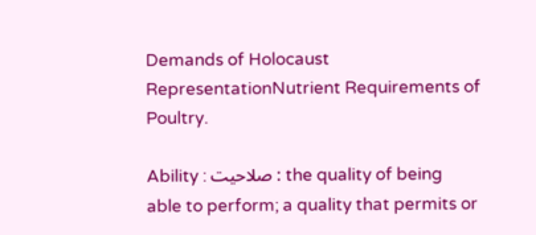Demands of Holocaust RepresentationNutrient Requirements of Poultry.

Ability : صلاحیت : the quality of being able to perform; a quality that permits or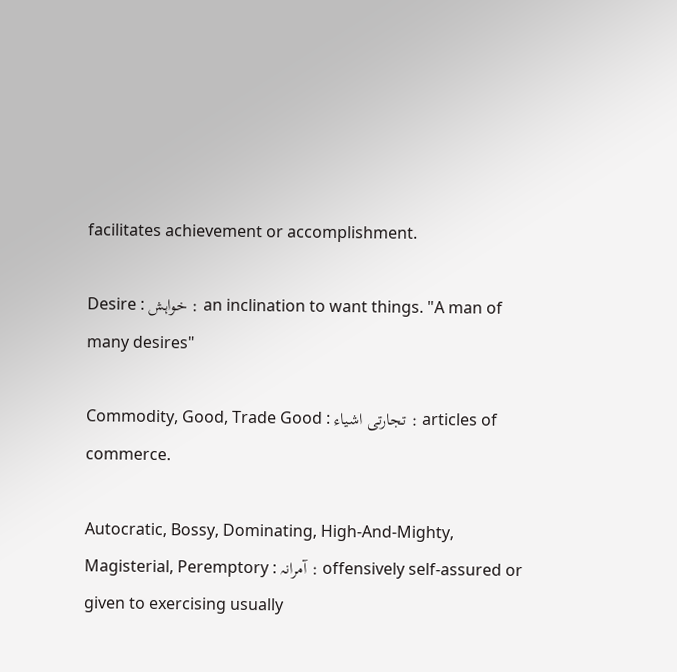facilitates achievement or accomplishment.

Desire : خواہش : an inclination to want things. "A man of many desires"

Commodity, Good, Trade Good : تجارتی اشیاء : articles of commerce.

Autocratic, Bossy, Dominating, High-And-Mighty, Magisterial, Peremptory : آمرانہ : offensively self-assured or given to exercising usually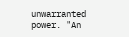unwarranted power. "An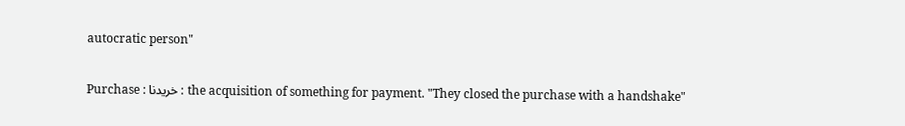autocratic person"

Purchase : خریدنا : the acquisition of something for payment. "They closed the purchase with a handshake"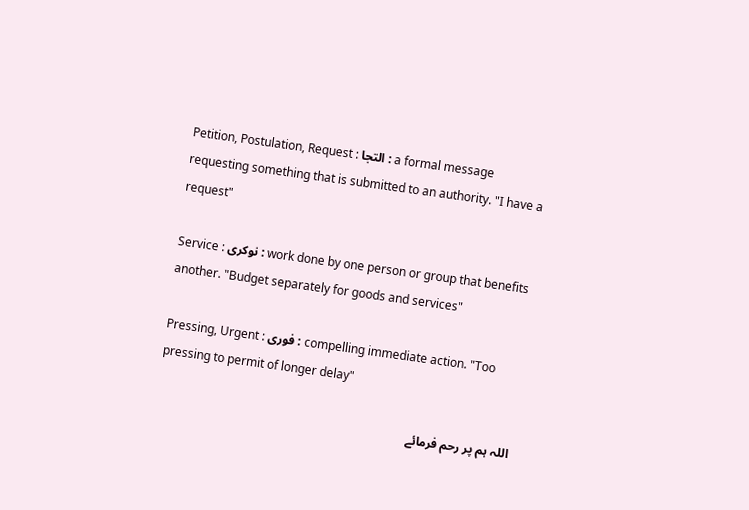Petition, Postulation, Request : التجا : a formal message requesting something that is submitted to an authority. "I have a request"

Service : نوکری : work done by one person or group that benefits another. "Budget separately for goods and services"

Pressing, Urgent : فوری : compelling immediate action. "Too pressing to permit of longer delay"

اللہ ہم پر رحم فرمائے